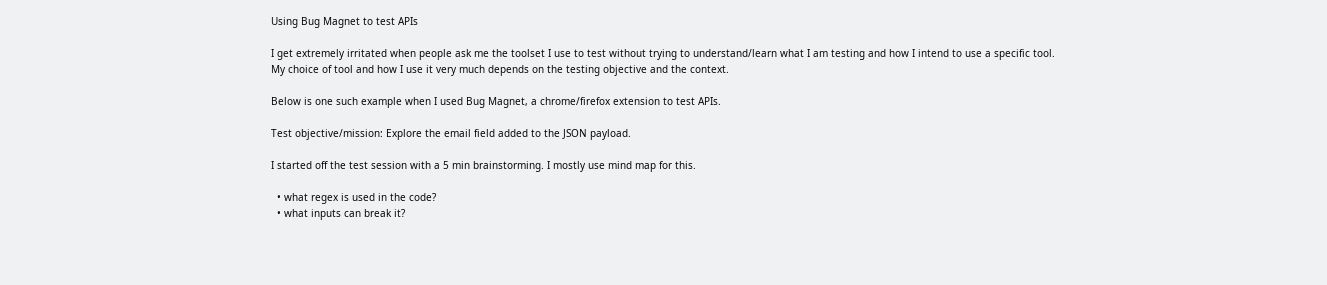Using Bug Magnet to test APIs

I get extremely irritated when people ask me the toolset I use to test without trying to understand/learn what I am testing and how I intend to use a specific tool.
My choice of tool and how I use it very much depends on the testing objective and the context.

Below is one such example when I used Bug Magnet, a chrome/firefox extension to test APIs.

Test objective/mission: Explore the email field added to the JSON payload.

I started off the test session with a 5 min brainstorming. I mostly use mind map for this.

  • what regex is used in the code?
  • what inputs can break it?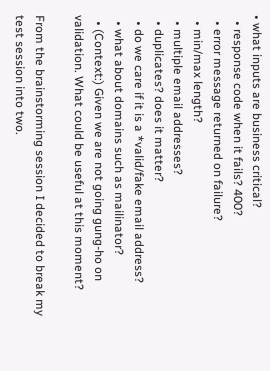• what inputs are business critical?
  • response code when it fails? 400?
  • error message returned on failure?
  • min/max length?
  • multiple email addresses?
  • duplicates? does it matter?
  • do we care if it is a *valid/fake email address?
  • what about domains such as mailinator?
  • (Context:) Given we are not going gung-ho on validation. What could be useful at this moment?

From the brainstorming session I decided to break my test session into two.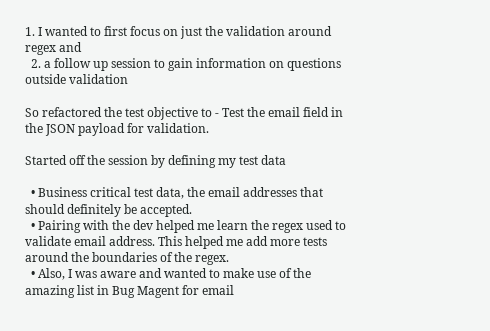1. I wanted to first focus on just the validation around regex and
  2. a follow up session to gain information on questions outside validation

So refactored the test objective to - Test the email field in the JSON payload for validation.

Started off the session by defining my test data

  • Business critical test data, the email addresses that should definitely be accepted.
  • Pairing with the dev helped me learn the regex used to validate email address. This helped me add more tests around the boundaries of the regex.
  • Also, I was aware and wanted to make use of the amazing list in Bug Magent for email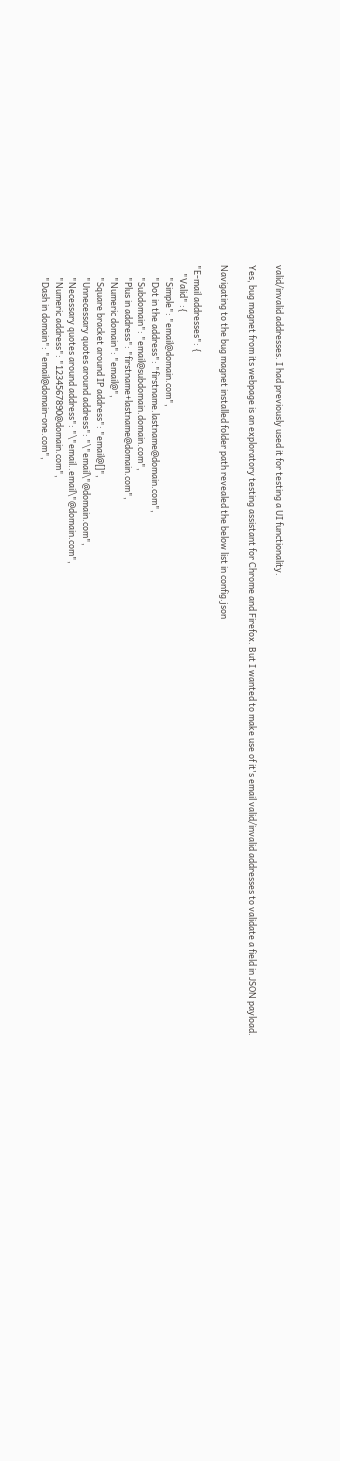valid/invalid addresses. I had previously used it for testing a UI functionality.

Yes, bug magnet from its webpage is an exploratory testing assistant for Chrome and Firefox. But I wanted to make use of it's email valid/invalid addresses to validate a field in JSON payload.

Navigating to the bug magnet installed folder path revealed the below list in config.json

"E-mail addresses": {
    "Valid" :{
      "Simple": "email@domain.com",
      "Dot in the address": "firstname.lastname@domain.com",
      "Subdomain": "email@subdomain.domain.com",
      "Plus in address": "firstname+lastname@domain.com",
      "Numeric domain": "email@",
      "Square bracket around IP address": "email@[]",
      "Unnecessary quotes around address": "\"email\"@domain.com",
      "Necessary quotes around address": "\"email..email\"@domain.com",
      "Numeric address": "1234567890@domain.com",
      "Dash in domain": "email@domain-one.com",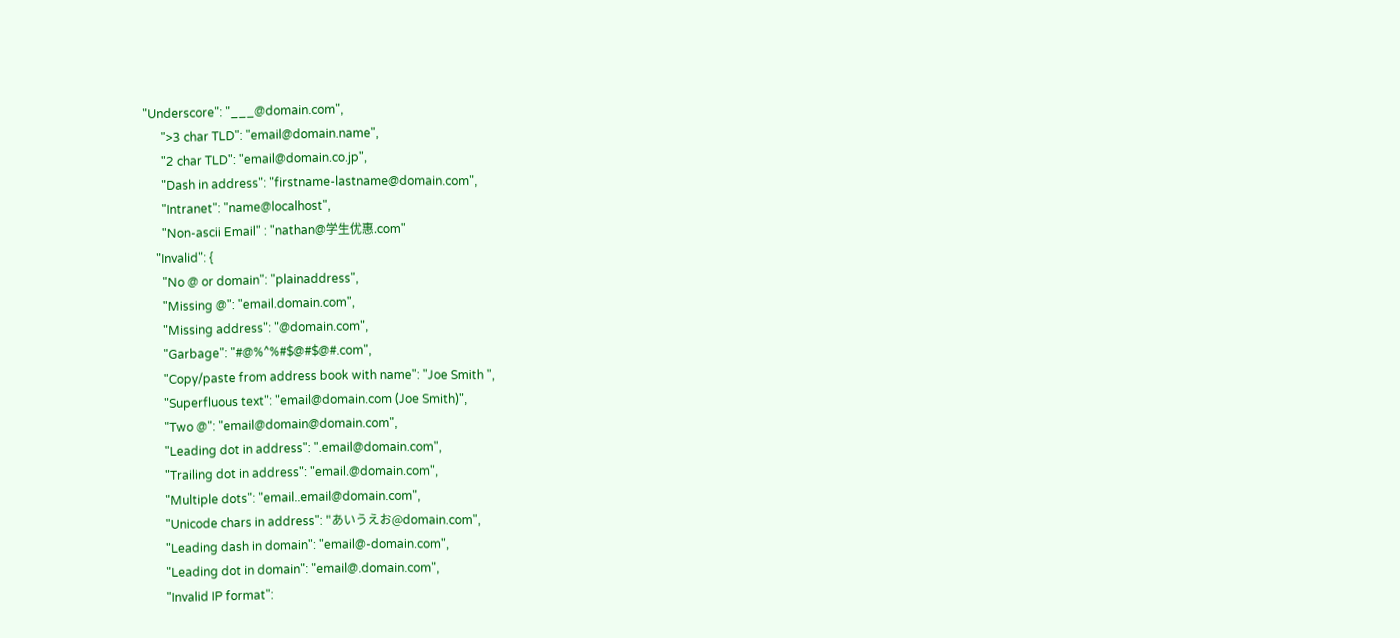"Underscore": "___@domain.com",
      ">3 char TLD": "email@domain.name",
      "2 char TLD": "email@domain.co.jp",
      "Dash in address": "firstname-lastname@domain.com",
      "Intranet": "name@localhost",
      "Non-ascii Email" : "nathan@学生优惠.com"
    "Invalid": {
      "No @ or domain": "plainaddress",
      "Missing @": "email.domain.com",
      "Missing address": "@domain.com",
      "Garbage": "#@%^%#$@#$@#.com",
      "Copy/paste from address book with name": "Joe Smith ",
      "Superfluous text": "email@domain.com (Joe Smith)",
      "Two @": "email@domain@domain.com",
      "Leading dot in address": ".email@domain.com",
      "Trailing dot in address": "email.@domain.com",
      "Multiple dots": "email..email@domain.com",
      "Unicode chars in address": "あいうえお@domain.com",
      "Leading dash in domain": "email@-domain.com",
      "Leading dot in domain": "email@.domain.com",
      "Invalid IP format":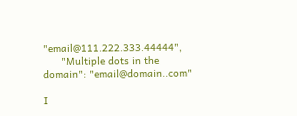"email@111.222.333.44444",
      "Multiple dots in the domain": "email@domain..com"

I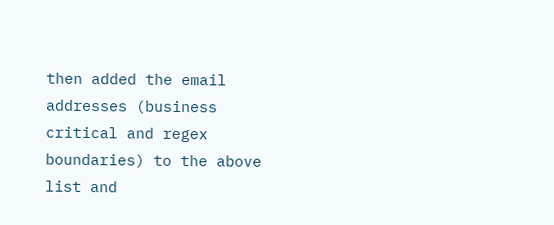then added the email addresses (business critical and regex boundaries) to the above list and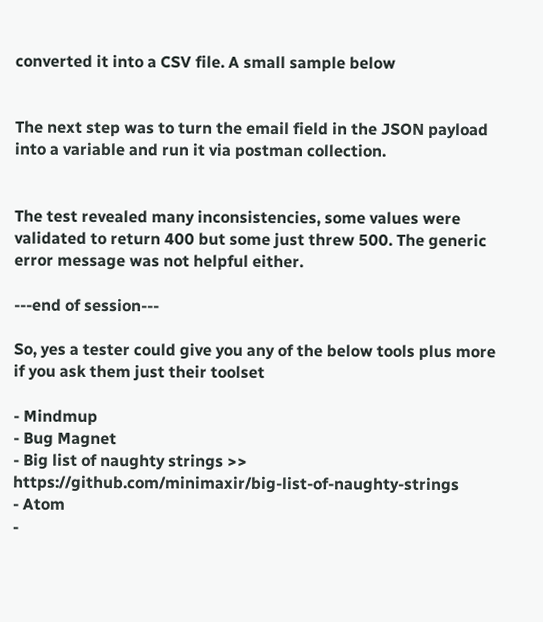converted it into a CSV file. A small sample below


The next step was to turn the email field in the JSON payload into a variable and run it via postman collection.


The test revealed many inconsistencies, some values were validated to return 400 but some just threw 500. The generic error message was not helpful either.

---end of session---

So, yes a tester could give you any of the below tools plus more if you ask them just their toolset

- Mindmup
- Bug Magnet
- Big list of naughty strings >> https://github.com/minimaxir/big-list-of-naughty-strings
- Atom
-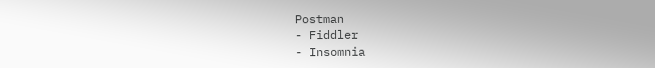Postman
- Fiddler
- Insomnia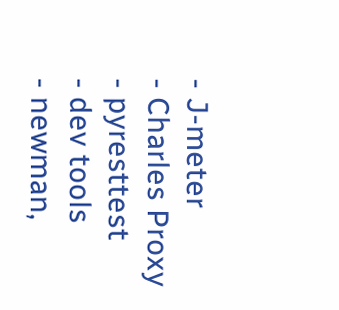- J-meter
- Charles Proxy
- pyresttest
- dev tools
- newman,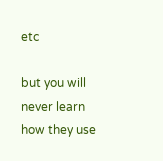etc

but you will never learn how they use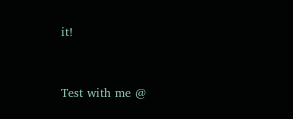it!


Test with me @